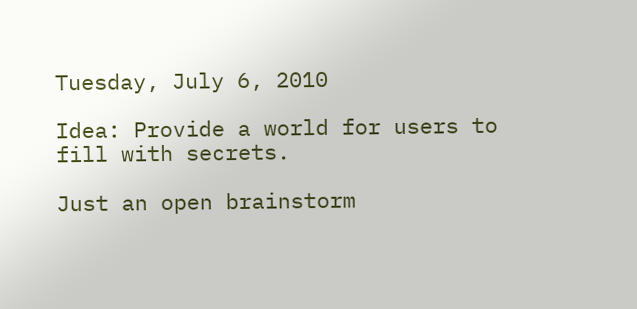Tuesday, July 6, 2010

Idea: Provide a world for users to fill with secrets.

Just an open brainstorm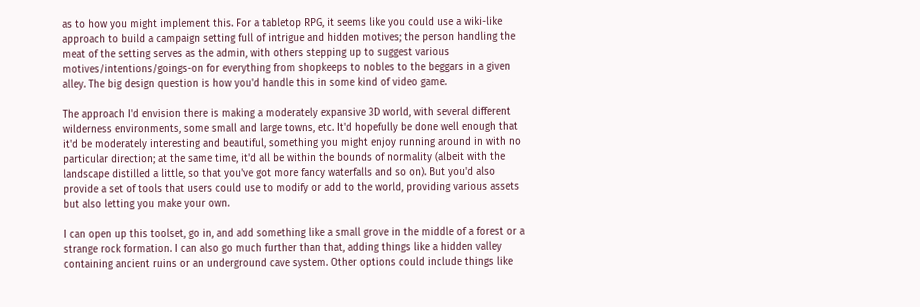as to how you might implement this. For a tabletop RPG, it seems like you could use a wiki-like approach to build a campaign setting full of intrigue and hidden motives; the person handling the meat of the setting serves as the admin, with others stepping up to suggest various motives/intentions/goings-on for everything from shopkeeps to nobles to the beggars in a given alley. The big design question is how you'd handle this in some kind of video game.

The approach I'd envision there is making a moderately expansive 3D world, with several different wilderness environments, some small and large towns, etc. It'd hopefully be done well enough that it'd be moderately interesting and beautiful, something you might enjoy running around in with no particular direction; at the same time, it'd all be within the bounds of normality (albeit with the landscape distilled a little, so that you've got more fancy waterfalls and so on). But you'd also provide a set of tools that users could use to modify or add to the world, providing various assets but also letting you make your own.

I can open up this toolset, go in, and add something like a small grove in the middle of a forest or a strange rock formation. I can also go much further than that, adding things like a hidden valley containing ancient ruins or an underground cave system. Other options could include things like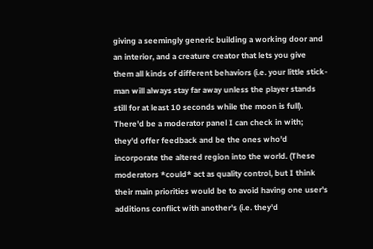giving a seemingly generic building a working door and an interior, and a creature creator that lets you give them all kinds of different behaviors (i.e. your little stick-man will always stay far away unless the player stands still for at least 10 seconds while the moon is full). There'd be a moderator panel I can check in with; they'd offer feedback and be the ones who'd incorporate the altered region into the world. (These moderators *could* act as quality control, but I think their main priorities would be to avoid having one user's additions conflict with another's (i.e. they'd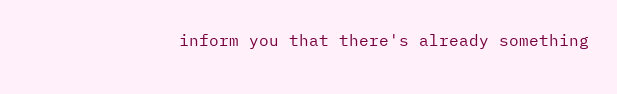inform you that there's already something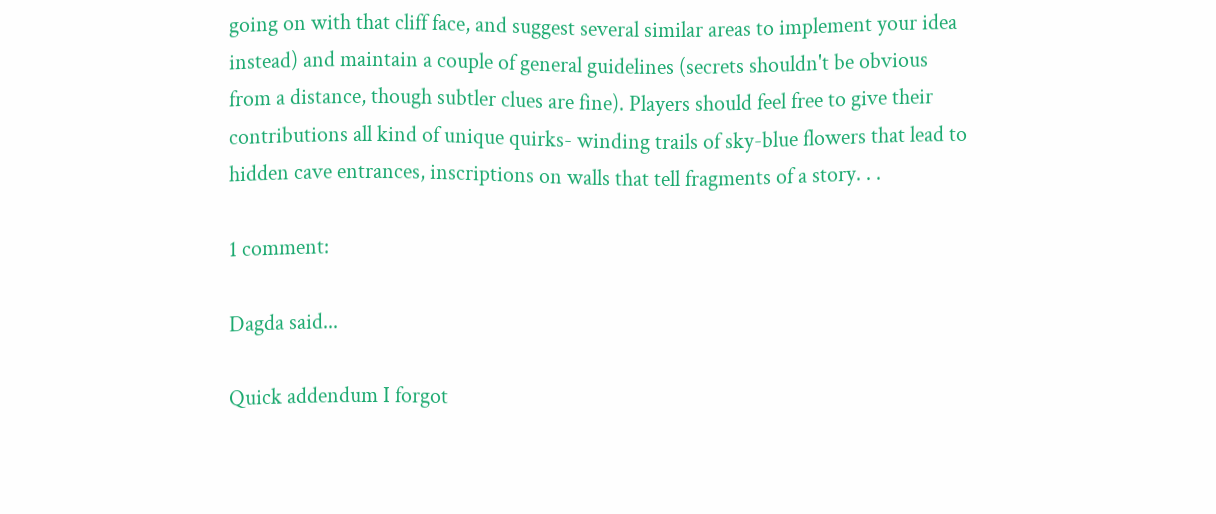going on with that cliff face, and suggest several similar areas to implement your idea instead) and maintain a couple of general guidelines (secrets shouldn't be obvious from a distance, though subtler clues are fine). Players should feel free to give their contributions all kind of unique quirks- winding trails of sky-blue flowers that lead to hidden cave entrances, inscriptions on walls that tell fragments of a story. . .

1 comment:

Dagda said...

Quick addendum I forgot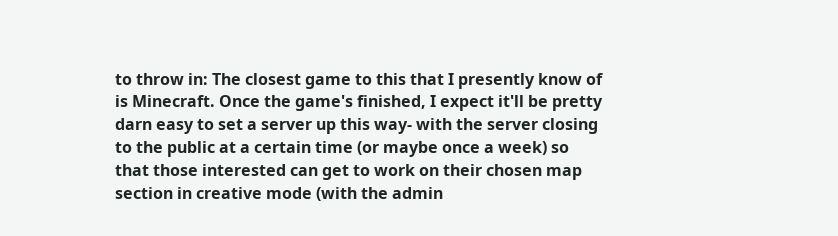to throw in: The closest game to this that I presently know of is Minecraft. Once the game's finished, I expect it'll be pretty darn easy to set a server up this way- with the server closing to the public at a certain time (or maybe once a week) so that those interested can get to work on their chosen map section in creative mode (with the admin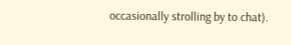occasionally strolling by to chat).